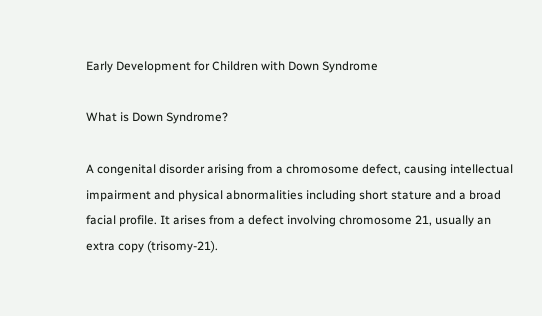Early Development for Children with Down Syndrome

What is Down Syndrome?

A congenital disorder arising from a chromosome defect, causing intellectual impairment and physical abnormalities including short stature and a broad facial profile. It arises from a defect involving chromosome 21, usually an extra copy (trisomy-21).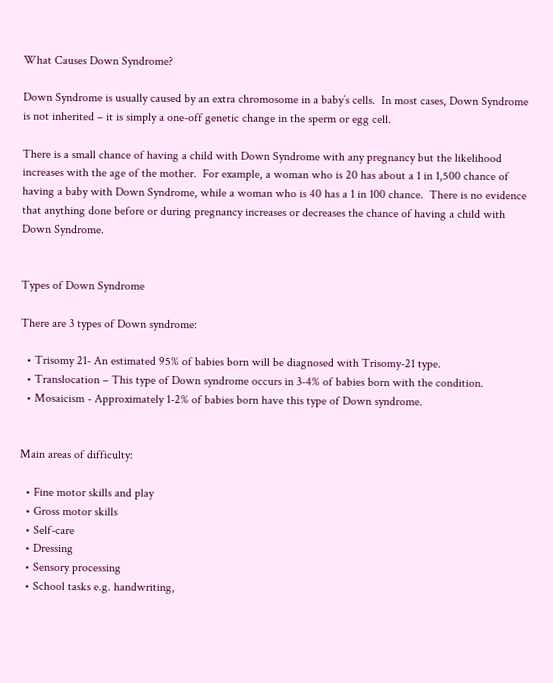What Causes Down Syndrome?

Down Syndrome is usually caused by an extra chromosome in a baby’s cells.  In most cases, Down Syndrome is not inherited – it is simply a one-off genetic change in the sperm or egg cell.

There is a small chance of having a child with Down Syndrome with any pregnancy but the likelihood increases with the age of the mother.  For example, a woman who is 20 has about a 1 in 1,500 chance of having a baby with Down Syndrome, while a woman who is 40 has a 1 in 100 chance.  There is no evidence that anything done before or during pregnancy increases or decreases the chance of having a child with Down Syndrome.


Types of Down Syndrome

There are 3 types of Down syndrome:

  • Trisomy 21- An estimated 95% of babies born will be diagnosed with Trisomy-21 type.
  • Translocation – This type of Down syndrome occurs in 3-4% of babies born with the condition.
  • Mosaicism - Approximately 1-2% of babies born have this type of Down syndrome.


Main areas of difficulty:

  • Fine motor skills and play
  • Gross motor skills
  • Self-care
  • Dressing
  • Sensory processing
  • School tasks e.g. handwriting,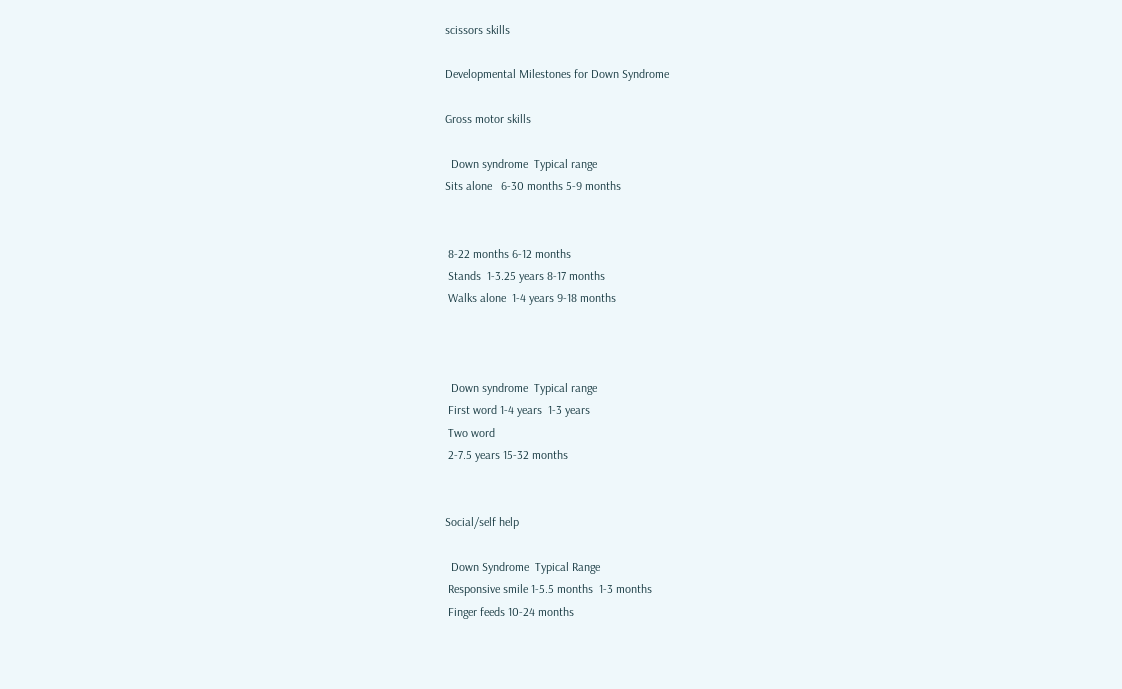scissors skills

Developmental Milestones for Down Syndrome

Gross motor skills

  Down syndrome  Typical range
Sits alone   6-30 months 5-9 months


 8-22 months 6-12 months
 Stands  1-3.25 years 8-17 months
 Walks alone  1-4 years 9-18 months



  Down syndrome  Typical range
 First word 1-4 years  1-3 years
 Two word
 2-7.5 years 15-32 months


Social/self help

  Down Syndrome  Typical Range
 Responsive smile 1-5.5 months  1-3 months
 Finger feeds 10-24 months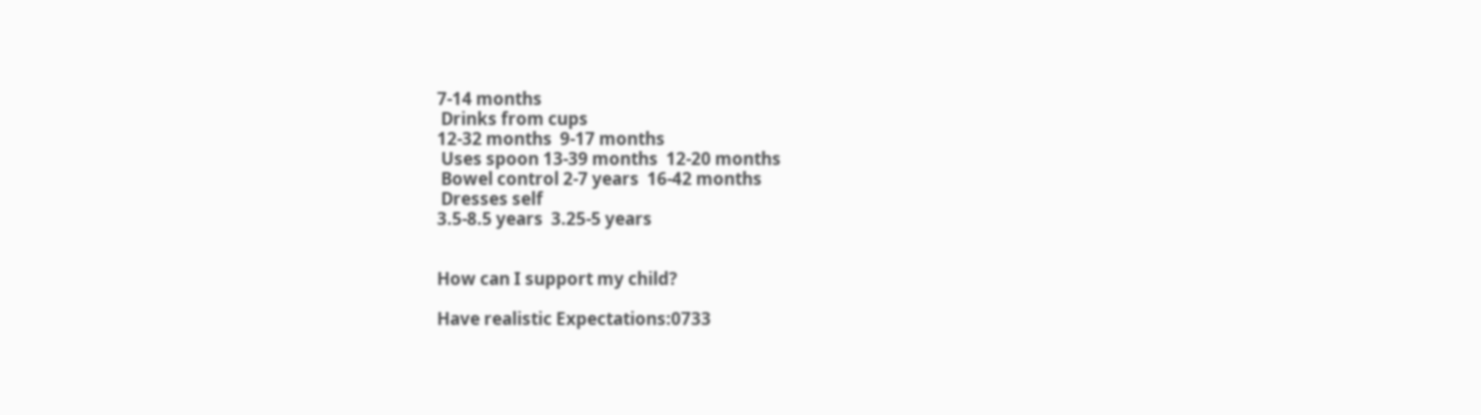7-14 months
 Drinks from cups
12-32 months  9-17 months
 Uses spoon 13-39 months  12-20 months
 Bowel control 2-7 years  16-42 months
 Dresses self
3.5-8.5 years  3.25-5 years


How can I support my child?

Have realistic Expectations:0733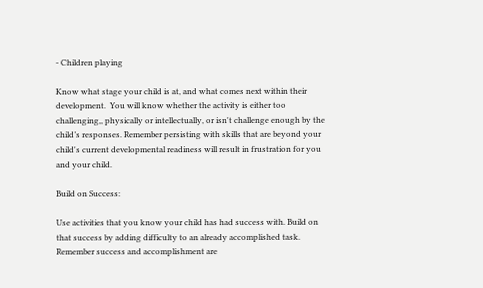- Children playing

Know what stage your child is at, and what comes next within their development.  You will know whether the activity is either too challenging,, physically or intellectually, or isn't challenge enough by the child’s responses. Remember persisting with skills that are beyond your child's current developmental readiness will result in frustration for you and your child.

Build on Success:

Use activities that you know your child has had success with. Build on that success by adding difficulty to an already accomplished task. Remember success and accomplishment are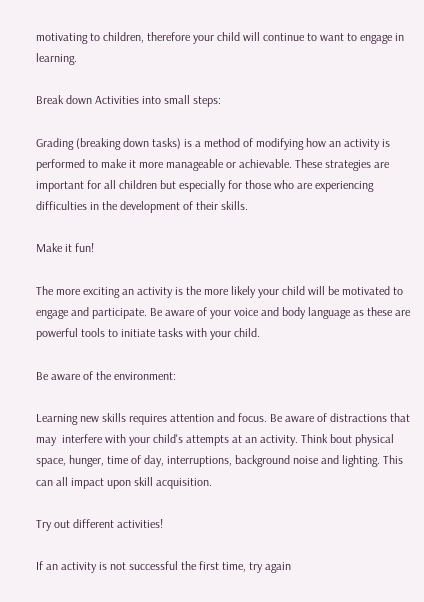motivating to children, therefore your child will continue to want to engage in learning.

Break down Activities into small steps:

Grading (breaking down tasks) is a method of modifying how an activity is performed to make it more manageable or achievable. These strategies are important for all children but especially for those who are experiencing difficulties in the development of their skills.

Make it fun!

The more exciting an activity is the more likely your child will be motivated to engage and participate. Be aware of your voice and body language as these are powerful tools to initiate tasks with your child.

Be aware of the environment:

Learning new skills requires attention and focus. Be aware of distractions that may  interfere with your child's attempts at an activity. Think bout physical space, hunger, time of day, interruptions, background noise and lighting. This can all impact upon skill acquisition.

Try out different activities!

If an activity is not successful the first time, try again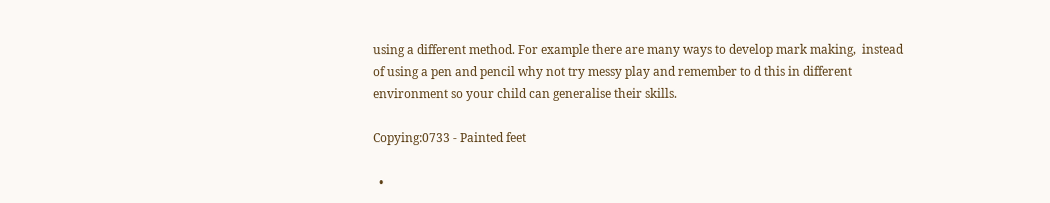using a different method. For example there are many ways to develop mark making,  instead of using a pen and pencil why not try messy play and remember to d this in different environment so your child can generalise their skills.

Copying:0733 - Painted feet

  •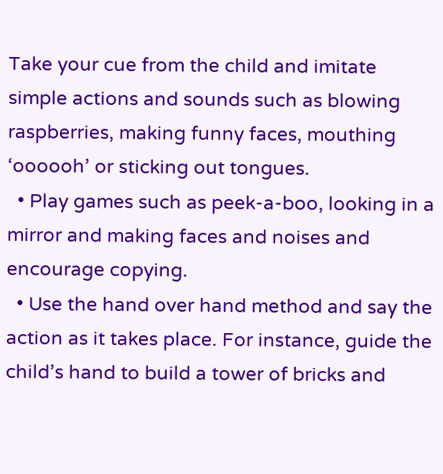Take your cue from the child and imitate simple actions and sounds such as blowing raspberries, making funny faces, mouthing ‘oooooh’ or sticking out tongues.
  • Play games such as peek-a-boo, looking in a mirror and making faces and noises and encourage copying.
  • Use the hand over hand method and say the action as it takes place. For instance, guide the child’s hand to build a tower of bricks and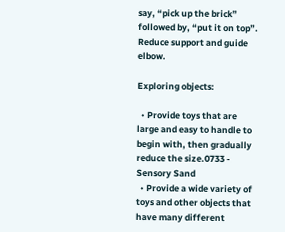say, “pick up the brick” followed by, “put it on top”. Reduce support and guide elbow.

Exploring objects:

  • Provide toys that are large and easy to handle to begin with, then gradually reduce the size.0733 - Sensory Sand
  • Provide a wide variety of toys and other objects that have many different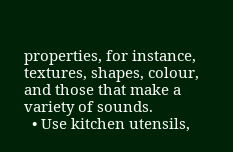properties, for instance, textures, shapes, colour, and those that make a variety of sounds.
  • Use kitchen utensils,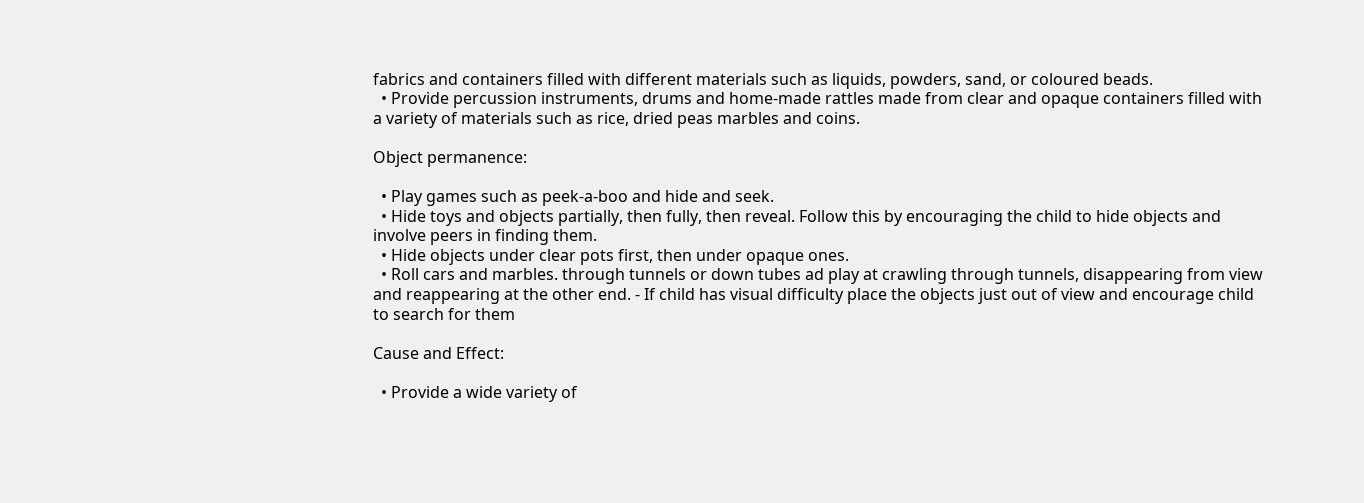fabrics and containers filled with different materials such as liquids, powders, sand, or coloured beads.
  • Provide percussion instruments, drums and home-made rattles made from clear and opaque containers filled with a variety of materials such as rice, dried peas marbles and coins.

Object permanence:

  • Play games such as peek-a-boo and hide and seek.
  • Hide toys and objects partially, then fully, then reveal. Follow this by encouraging the child to hide objects and involve peers in finding them.
  • Hide objects under clear pots first, then under opaque ones.
  • Roll cars and marbles. through tunnels or down tubes ad play at crawling through tunnels, disappearing from view and reappearing at the other end. - If child has visual difficulty place the objects just out of view and encourage child to search for them

Cause and Effect:

  • Provide a wide variety of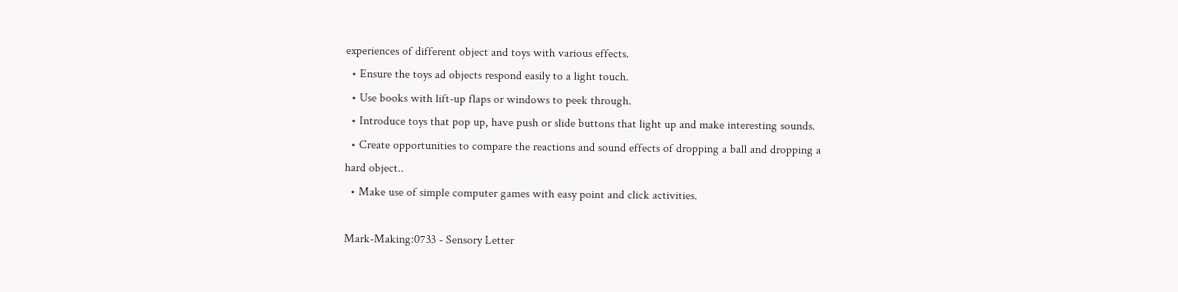experiences of different object and toys with various effects.
  • Ensure the toys ad objects respond easily to a light touch.
  • Use books with lift-up flaps or windows to peek through.
  • Introduce toys that pop up, have push or slide buttons that light up and make interesting sounds.
  • Create opportunities to compare the reactions and sound effects of dropping a ball and dropping a hard object..
  • Make use of simple computer games with easy point and click activities.

Mark-Making:0733 - Sensory Letter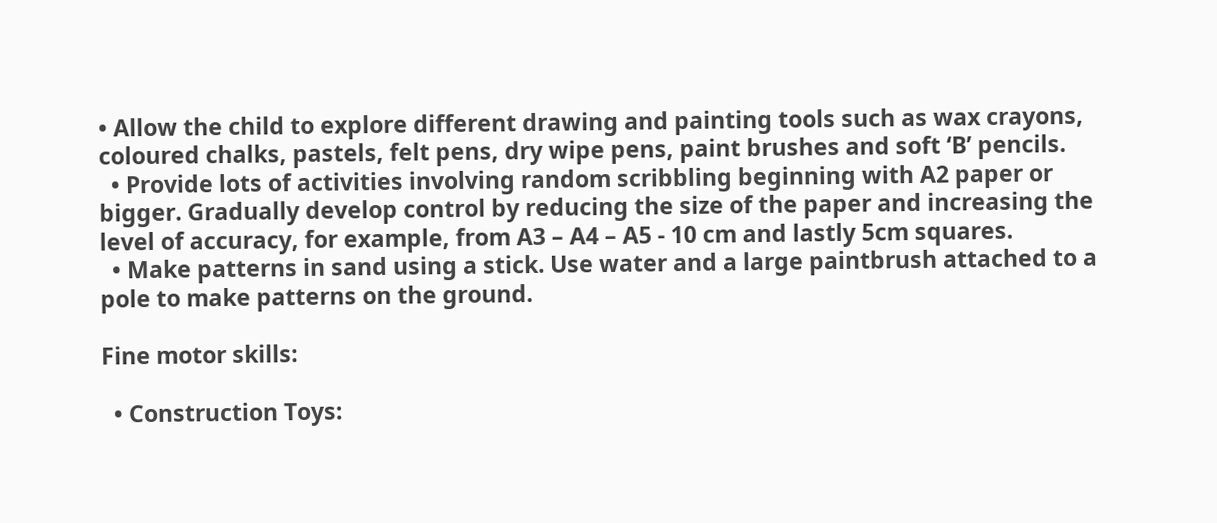• Allow the child to explore different drawing and painting tools such as wax crayons, coloured chalks, pastels, felt pens, dry wipe pens, paint brushes and soft ‘B’ pencils.
  • Provide lots of activities involving random scribbling beginning with A2 paper or bigger. Gradually develop control by reducing the size of the paper and increasing the level of accuracy, for example, from A3 – A4 – A5 - 10 cm and lastly 5cm squares.
  • Make patterns in sand using a stick. Use water and a large paintbrush attached to a pole to make patterns on the ground.

Fine motor skills:

  • Construction Toys: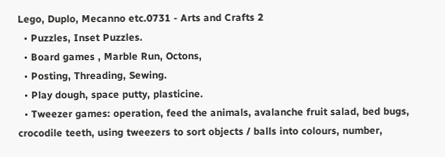Lego, Duplo, Mecanno etc.0731 - Arts and Crafts 2
  • Puzzles, Inset Puzzles.
  • Board games , Marble Run, Octons,
  • Posting, Threading, Sewing.
  • Play dough, space putty, plasticine.
  • Tweezer games: operation, feed the animals, avalanche fruit salad, bed bugs, crocodile teeth, using tweezers to sort objects / balls into colours, number,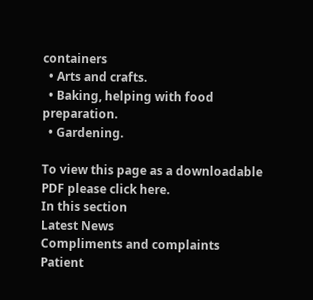containers
  • Arts and crafts.
  • Baking, helping with food preparation.
  • Gardening.

To view this page as a downloadable PDF please click here.
In this section
Latest News
Compliments and complaints
Patient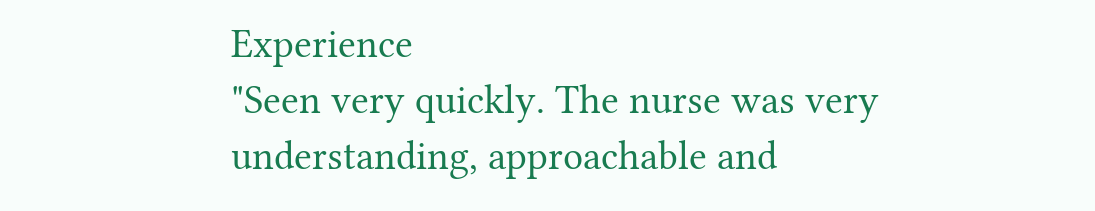Experience
"Seen very quickly. The nurse was very understanding, approachable and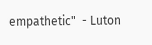empathetic"  - Luton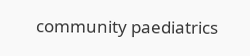community paediatrics